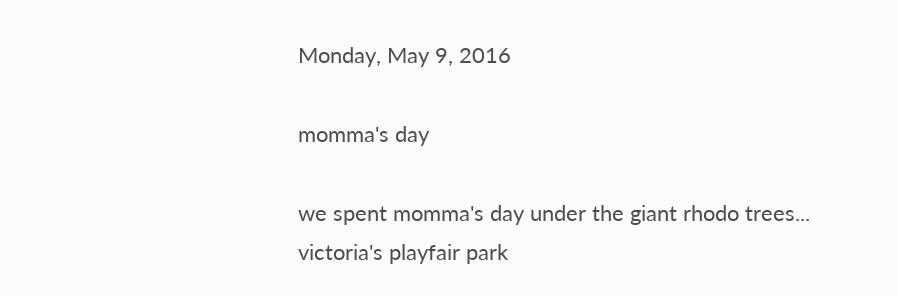Monday, May 9, 2016

momma's day

we spent momma's day under the giant rhodo trees...
victoria's playfair park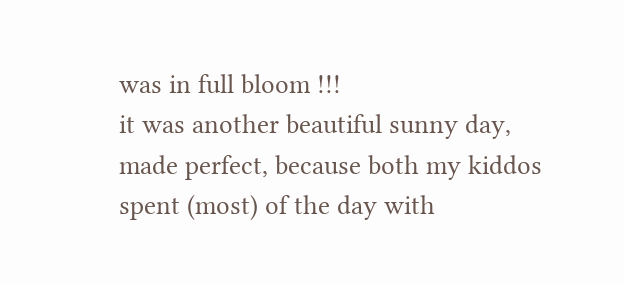was in full bloom !!!
it was another beautiful sunny day,
made perfect, because both my kiddos spent (most) of the day with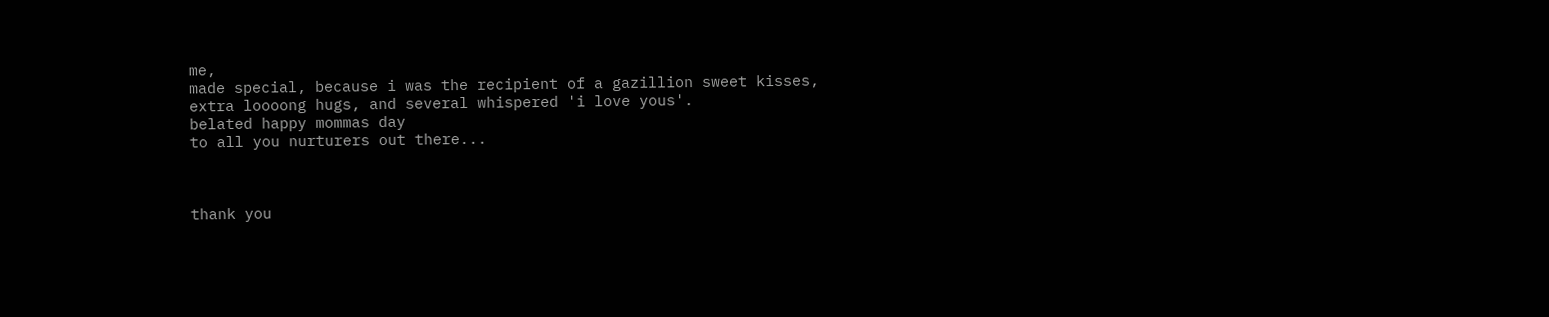me,
made special, because i was the recipient of a gazillion sweet kisses,
extra loooong hugs, and several whispered 'i love yous'.
belated happy mommas day
to all you nurturers out there...



thank you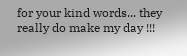for your kind words... they really do make my day !!!